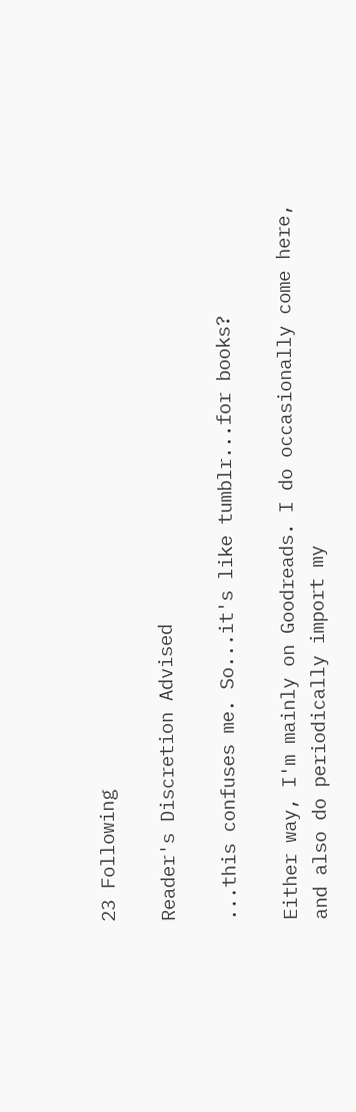23 Following

Reader's Discretion Advised

...this confuses me. So...it's like tumblr...for books?

Either way, I'm mainly on Goodreads. I do occasionally come here, and also do periodically import my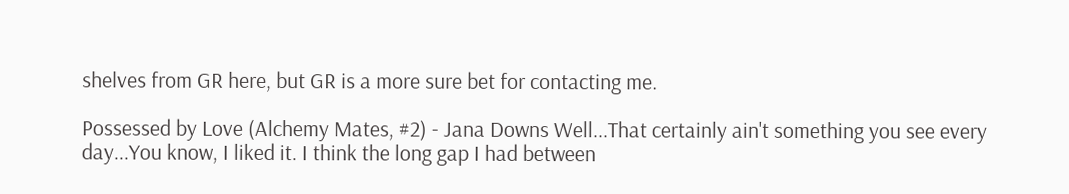shelves from GR here, but GR is a more sure bet for contacting me.

Possessed by Love (Alchemy Mates, #2) - Jana Downs Well...That certainly ain't something you see every day...You know, I liked it. I think the long gap I had between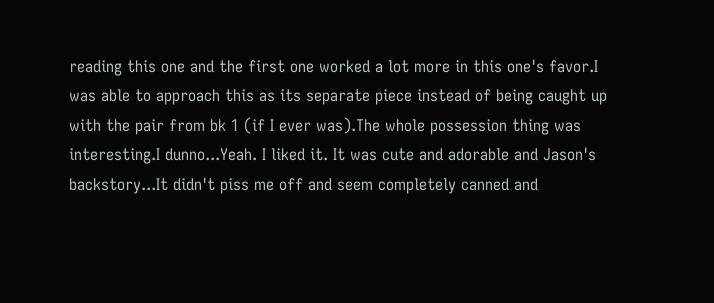reading this one and the first one worked a lot more in this one's favor.I was able to approach this as its separate piece instead of being caught up with the pair from bk 1 (if I ever was).The whole possession thing was interesting.I dunno...Yeah. I liked it. It was cute and adorable and Jason's backstory...It didn't piss me off and seem completely canned and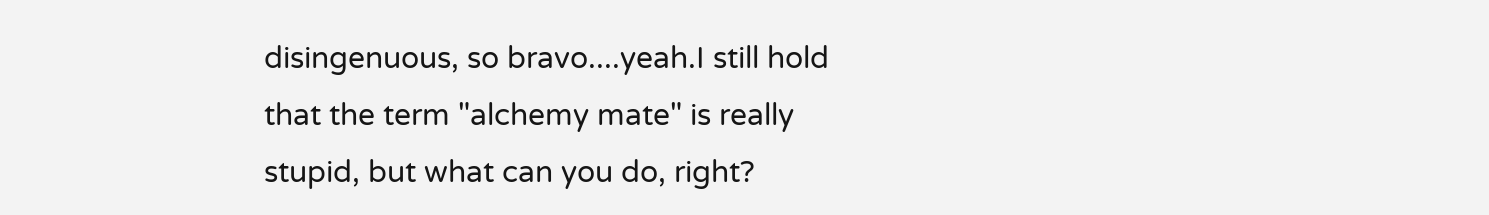disingenuous, so bravo....yeah.I still hold that the term "alchemy mate" is really stupid, but what can you do, right?